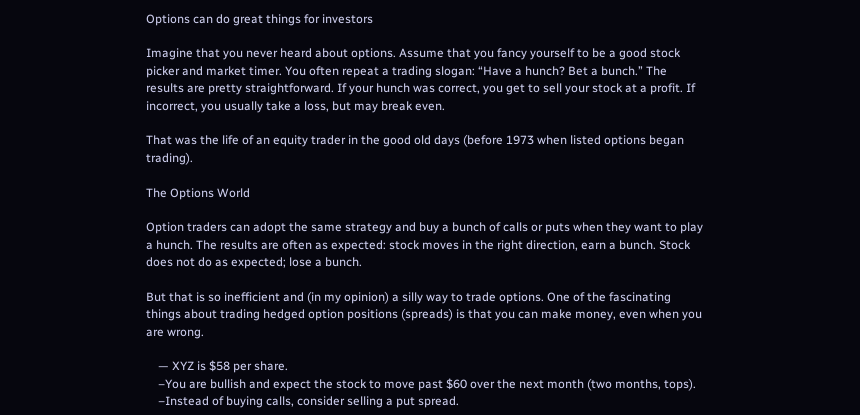Options can do great things for investors

Imagine that you never heard about options. Assume that you fancy yourself to be a good stock picker and market timer. You often repeat a trading slogan: “Have a hunch? Bet a bunch.” The results are pretty straightforward. If your hunch was correct, you get to sell your stock at a profit. If incorrect, you usually take a loss, but may break even.

That was the life of an equity trader in the good old days (before 1973 when listed options began trading).

The Options World

Option traders can adopt the same strategy and buy a bunch of calls or puts when they want to play a hunch. The results are often as expected: stock moves in the right direction, earn a bunch. Stock does not do as expected; lose a bunch.

But that is so inefficient and (in my opinion) a silly way to trade options. One of the fascinating things about trading hedged option positions (spreads) is that you can make money, even when you are wrong.

    — XYZ is $58 per share.
    –You are bullish and expect the stock to move past $60 over the next month (two months, tops).
    –Instead of buying calls, consider selling a put spread.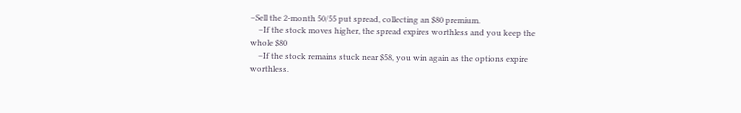–Sell the 2-month 50/55 put spread, collecting an $80 premium.
    –If the stock moves higher, the spread expires worthless and you keep the whole $80
    –If the stock remains stuck near $58, you win again as the options expire worthless.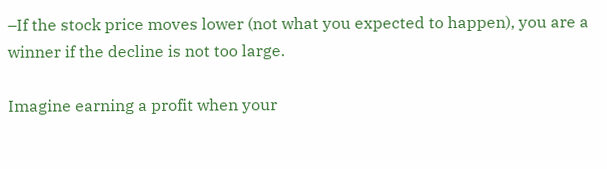–If the stock price moves lower (not what you expected to happen), you are a winner if the decline is not too large.

Imagine earning a profit when your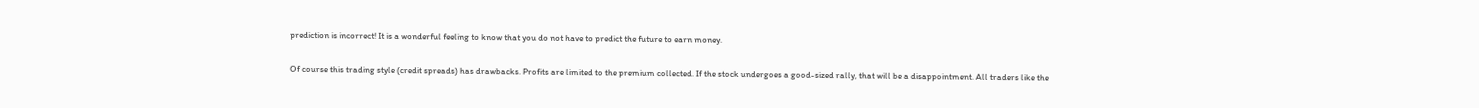prediction is incorrect! It is a wonderful feeling to know that you do not have to predict the future to earn money.

Of course this trading style (credit spreads) has drawbacks. Profits are limited to the premium collected. If the stock undergoes a good-sized rally, that will be a disappointment. All traders like the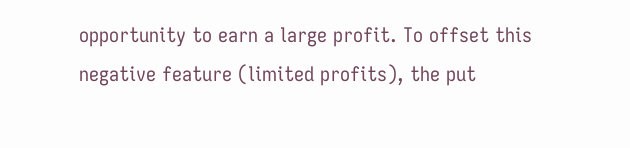opportunity to earn a large profit. To offset this negative feature (limited profits), the put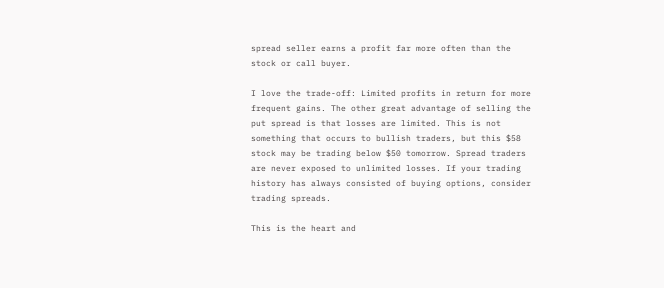spread seller earns a profit far more often than the stock or call buyer.

I love the trade-off: Limited profits in return for more frequent gains. The other great advantage of selling the put spread is that losses are limited. This is not something that occurs to bullish traders, but this $58 stock may be trading below $50 tomorrow. Spread traders are never exposed to unlimited losses. If your trading history has always consisted of buying options, consider trading spreads.

This is the heart and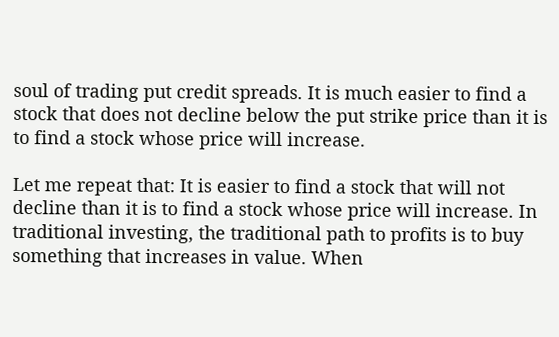soul of trading put credit spreads. It is much easier to find a stock that does not decline below the put strike price than it is to find a stock whose price will increase.

Let me repeat that: It is easier to find a stock that will not decline than it is to find a stock whose price will increase. In traditional investing, the traditional path to profits is to buy something that increases in value. When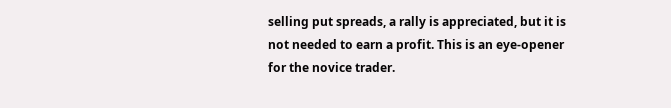selling put spreads, a rally is appreciated, but it is not needed to earn a profit. This is an eye-opener for the novice trader.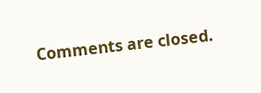Comments are closed.